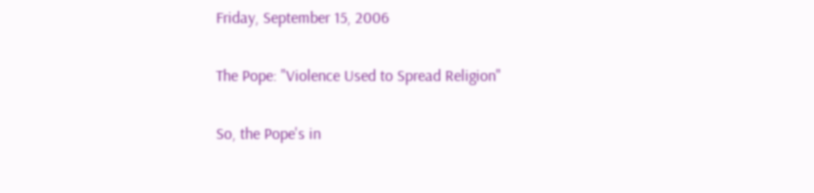Friday, September 15, 2006

The Pope: "Violence Used to Spread Religion"

So, the Pope's in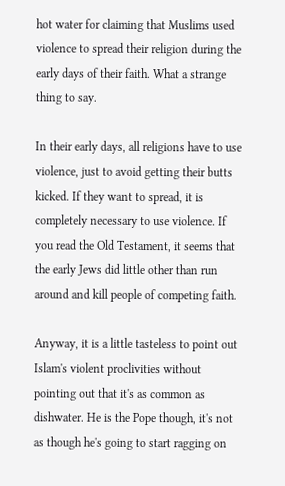hot water for claiming that Muslims used violence to spread their religion during the early days of their faith. What a strange thing to say.

In their early days, all religions have to use violence, just to avoid getting their butts kicked. If they want to spread, it is completely necessary to use violence. If you read the Old Testament, it seems that the early Jews did little other than run around and kill people of competing faith.

Anyway, it is a little tasteless to point out Islam's violent proclivities without pointing out that it's as common as dishwater. He is the Pope though, it's not as though he's going to start ragging on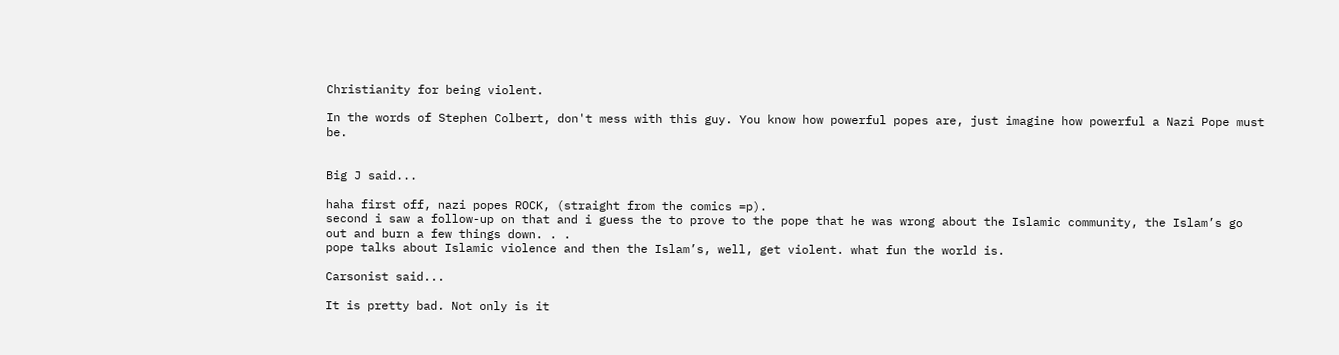Christianity for being violent.

In the words of Stephen Colbert, don't mess with this guy. You know how powerful popes are, just imagine how powerful a Nazi Pope must be.


Big J said...

haha first off, nazi popes ROCK, (straight from the comics =p).
second i saw a follow-up on that and i guess the to prove to the pope that he was wrong about the Islamic community, the Islam’s go out and burn a few things down. . .
pope talks about Islamic violence and then the Islam’s, well, get violent. what fun the world is.

Carsonist said...

It is pretty bad. Not only is it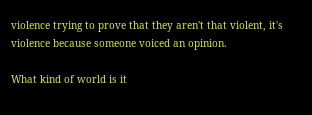violence trying to prove that they aren't that violent, it's violence because someone voiced an opinion.

What kind of world is it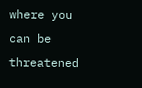where you can be threatened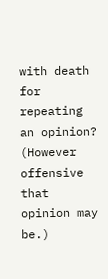with death for repeating an opinion? (However offensive that opinion may be.)